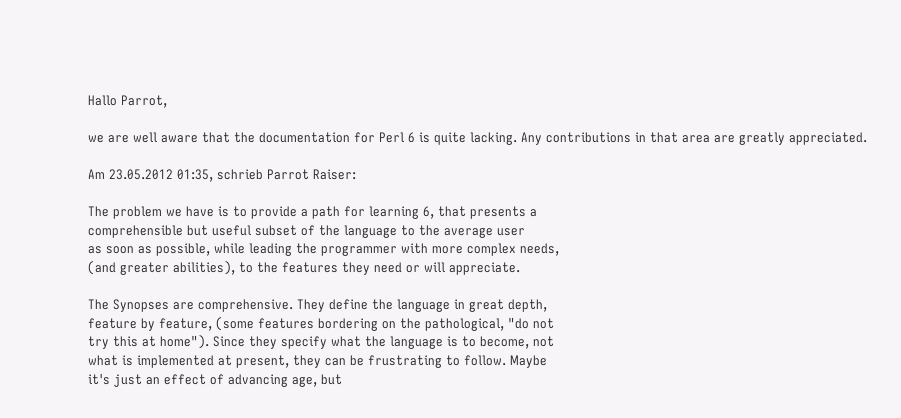Hallo Parrot,

we are well aware that the documentation for Perl 6 is quite lacking. Any contributions in that area are greatly appreciated.

Am 23.05.2012 01:35, schrieb Parrot Raiser:

The problem we have is to provide a path for learning 6, that presents a
comprehensible but useful subset of the language to the average user
as soon as possible, while leading the programmer with more complex needs,
(and greater abilities), to the features they need or will appreciate.

The Synopses are comprehensive. They define the language in great depth,
feature by feature, (some features bordering on the pathological, "do not
try this at home"). Since they specify what the language is to become, not
what is implemented at present, they can be frustrating to follow. Maybe
it's just an effect of advancing age, but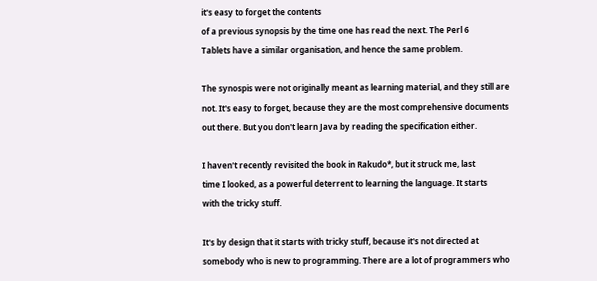it's easy to forget the contents
of a previous synopsis by the time one has read the next. The Perl 6
Tablets have a similar organisation, and hence the same problem.

The synospis were not originally meant as learning material, and they still are not. It's easy to forget, because they are the most comprehensive documents out there. But you don't learn Java by reading the specification either.

I haven't recently revisited the book in Rakudo*, but it struck me, last
time I looked, as a powerful deterrent to learning the language. It starts
with the tricky stuff.

It's by design that it starts with tricky stuff, because it's not directed at somebody who is new to programming. There are a lot of programmers who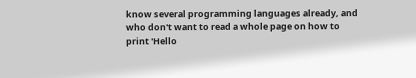know several programming languages already, and who don't want to read a whole page on how to print 'Hello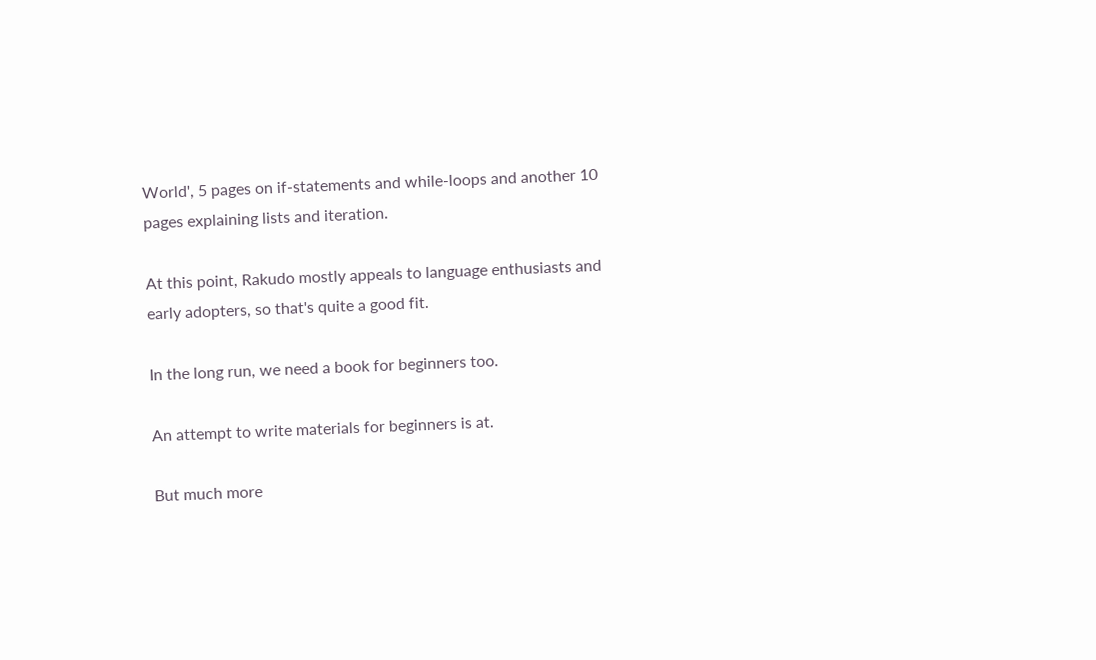World', 5 pages on if-statements and while-loops and another 10 pages explaining lists and iteration.

At this point, Rakudo mostly appeals to language enthusiasts and early adopters, so that's quite a good fit.

In the long run, we need a book for beginners too.

An attempt to write materials for beginners is at.

But much more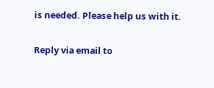is needed. Please help us with it.


Reply via email to